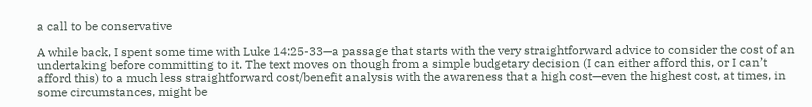a call to be conservative

A while back, I spent some time with Luke 14:25-33—a passage that starts with the very straightforward advice to consider the cost of an undertaking before committing to it. The text moves on though from a simple budgetary decision (I can either afford this, or I can’t afford this) to a much less straightforward cost/benefit analysis with the awareness that a high cost—even the highest cost, at times, in some circumstances, might be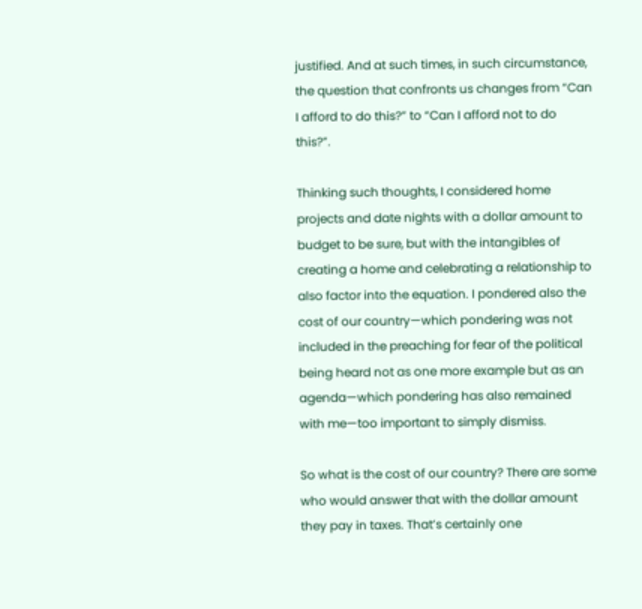justified. And at such times, in such circumstance, the question that confronts us changes from “Can I afford to do this?” to “Can I afford not to do this?”.

Thinking such thoughts, I considered home projects and date nights with a dollar amount to budget to be sure, but with the intangibles of creating a home and celebrating a relationship to also factor into the equation. I pondered also the cost of our country—which pondering was not included in the preaching for fear of the political being heard not as one more example but as an agenda—which pondering has also remained with me—too important to simply dismiss.

So what is the cost of our country? There are some who would answer that with the dollar amount they pay in taxes. That’s certainly one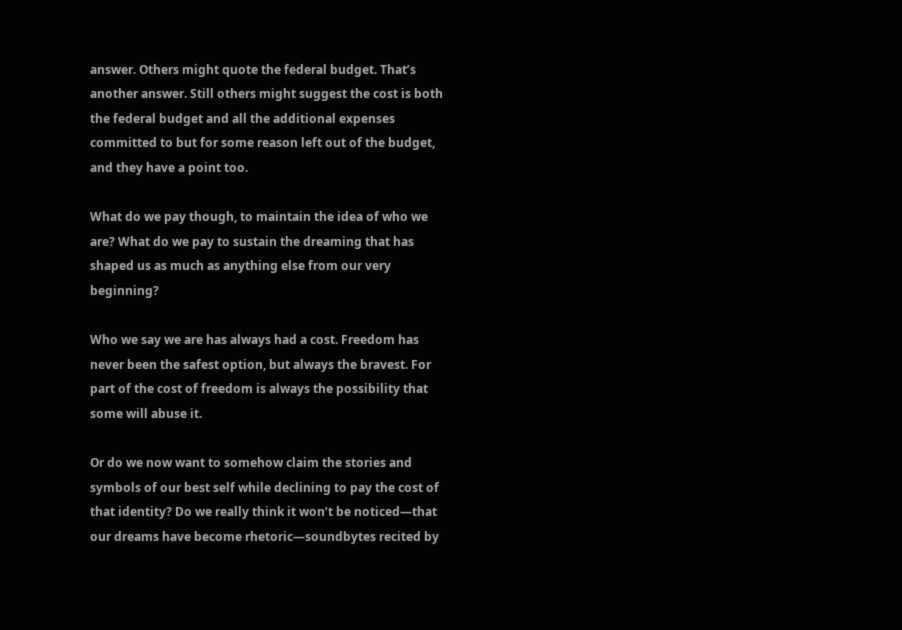answer. Others might quote the federal budget. That’s another answer. Still others might suggest the cost is both the federal budget and all the additional expenses committed to but for some reason left out of the budget, and they have a point too.

What do we pay though, to maintain the idea of who we are? What do we pay to sustain the dreaming that has shaped us as much as anything else from our very beginning?

Who we say we are has always had a cost. Freedom has never been the safest option, but always the bravest. For part of the cost of freedom is always the possibility that some will abuse it.

Or do we now want to somehow claim the stories and symbols of our best self while declining to pay the cost of that identity? Do we really think it won’t be noticed—that our dreams have become rhetoric—soundbytes recited by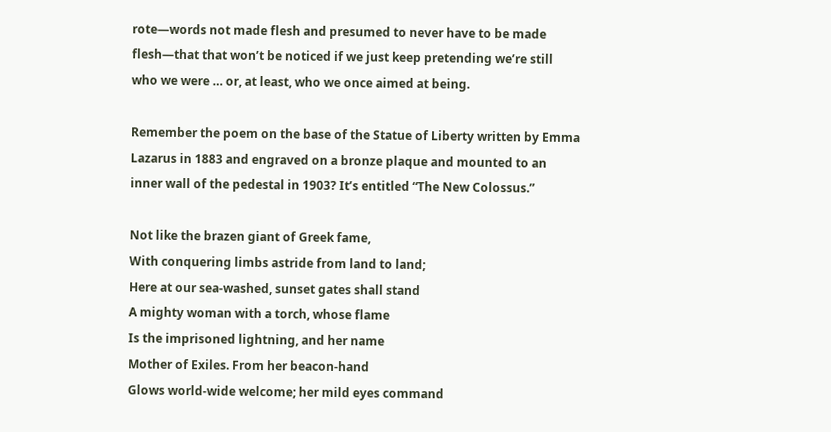rote—words not made flesh and presumed to never have to be made flesh—that that won’t be noticed if we just keep pretending we’re still who we were … or, at least, who we once aimed at being.

Remember the poem on the base of the Statue of Liberty written by Emma Lazarus in 1883 and engraved on a bronze plaque and mounted to an inner wall of the pedestal in 1903? It’s entitled “The New Colossus.”

Not like the brazen giant of Greek fame,
With conquering limbs astride from land to land;
Here at our sea-washed, sunset gates shall stand
A mighty woman with a torch, whose flame
Is the imprisoned lightning, and her name
Mother of Exiles. From her beacon-hand
Glows world-wide welcome; her mild eyes command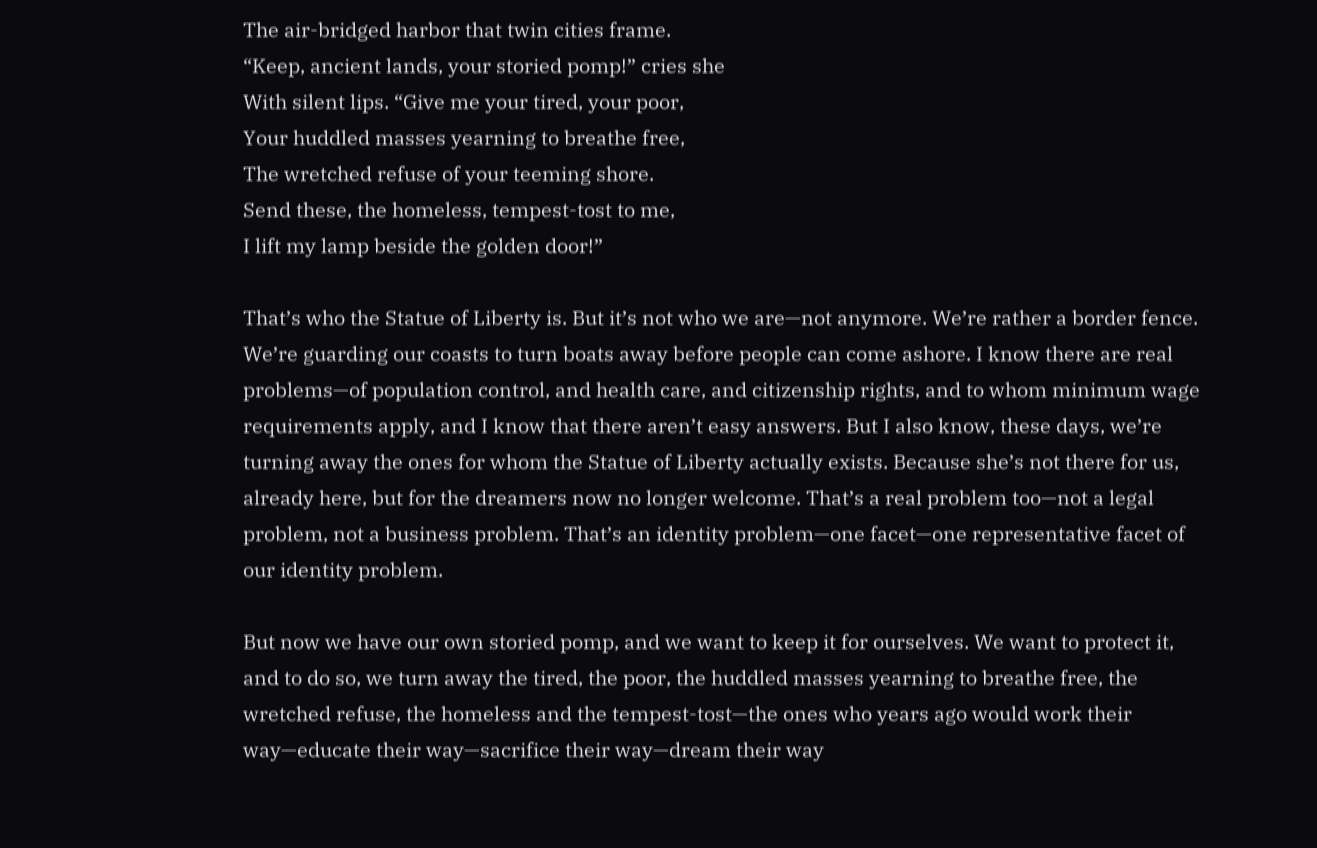The air-bridged harbor that twin cities frame.
“Keep, ancient lands, your storied pomp!” cries she
With silent lips. “Give me your tired, your poor,
Your huddled masses yearning to breathe free,
The wretched refuse of your teeming shore.
Send these, the homeless, tempest-tost to me,
I lift my lamp beside the golden door!”

That’s who the Statue of Liberty is. But it’s not who we are—not anymore. We’re rather a border fence. We’re guarding our coasts to turn boats away before people can come ashore. I know there are real problems—of population control, and health care, and citizenship rights, and to whom minimum wage requirements apply, and I know that there aren’t easy answers. But I also know, these days, we’re turning away the ones for whom the Statue of Liberty actually exists. Because she’s not there for us, already here, but for the dreamers now no longer welcome. That’s a real problem too—not a legal problem, not a business problem. That’s an identity problem—one facet—one representative facet of our identity problem.

But now we have our own storied pomp, and we want to keep it for ourselves. We want to protect it, and to do so, we turn away the tired, the poor, the huddled masses yearning to breathe free, the wretched refuse, the homeless and the tempest-tost—the ones who years ago would work their way—educate their way—sacrifice their way—dream their way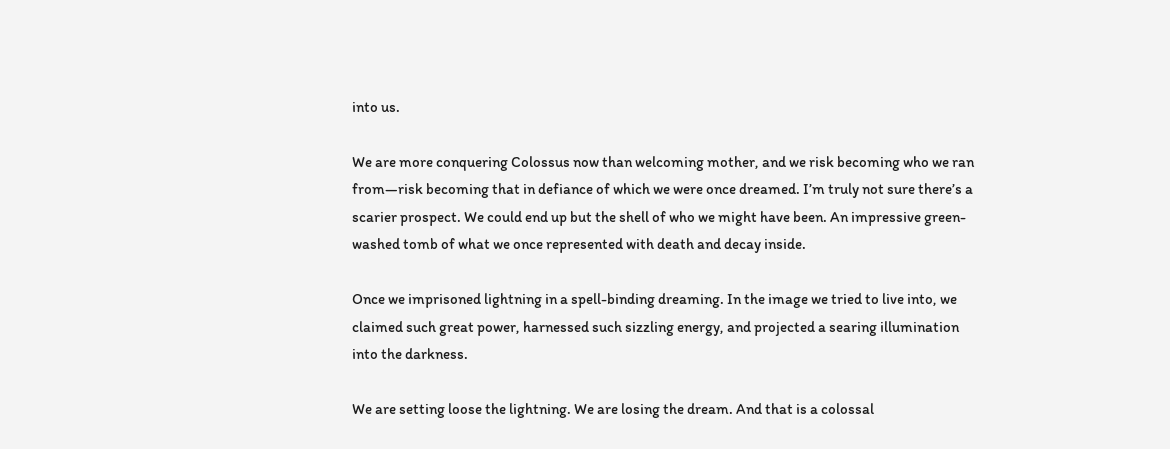into us.

We are more conquering Colossus now than welcoming mother, and we risk becoming who we ran from—risk becoming that in defiance of which we were once dreamed. I’m truly not sure there’s a scarier prospect. We could end up but the shell of who we might have been. An impressive green-washed tomb of what we once represented with death and decay inside.

Once we imprisoned lightning in a spell-binding dreaming. In the image we tried to live into, we claimed such great power, harnessed such sizzling energy, and projected a searing illumination into the darkness.

We are setting loose the lightning. We are losing the dream. And that is a colossal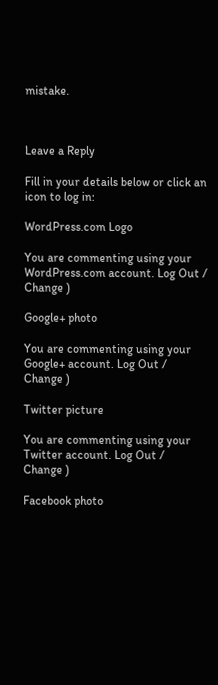mistake.



Leave a Reply

Fill in your details below or click an icon to log in:

WordPress.com Logo

You are commenting using your WordPress.com account. Log Out /  Change )

Google+ photo

You are commenting using your Google+ account. Log Out /  Change )

Twitter picture

You are commenting using your Twitter account. Log Out /  Change )

Facebook photo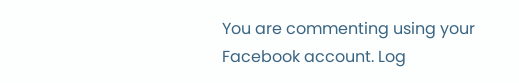You are commenting using your Facebook account. Log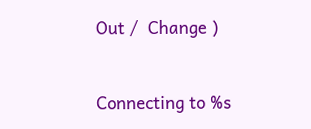Out /  Change )


Connecting to %s